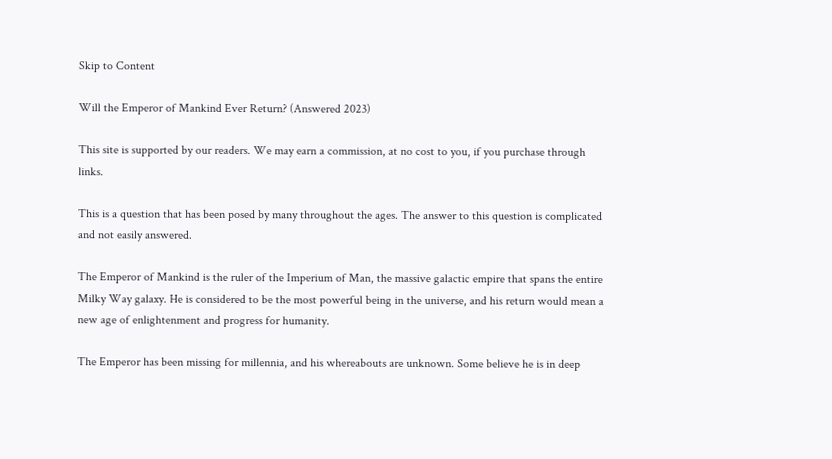Skip to Content

Will the Emperor of Mankind Ever Return? (Answered 2023)

This site is supported by our readers. We may earn a commission, at no cost to you, if you purchase through links.

This is a question that has been posed by many throughout the ages. The answer to this question is complicated and not easily answered.

The Emperor of Mankind is the ruler of the Imperium of Man, the massive galactic empire that spans the entire Milky Way galaxy. He is considered to be the most powerful being in the universe, and his return would mean a new age of enlightenment and progress for humanity.

The Emperor has been missing for millennia, and his whereabouts are unknown. Some believe he is in deep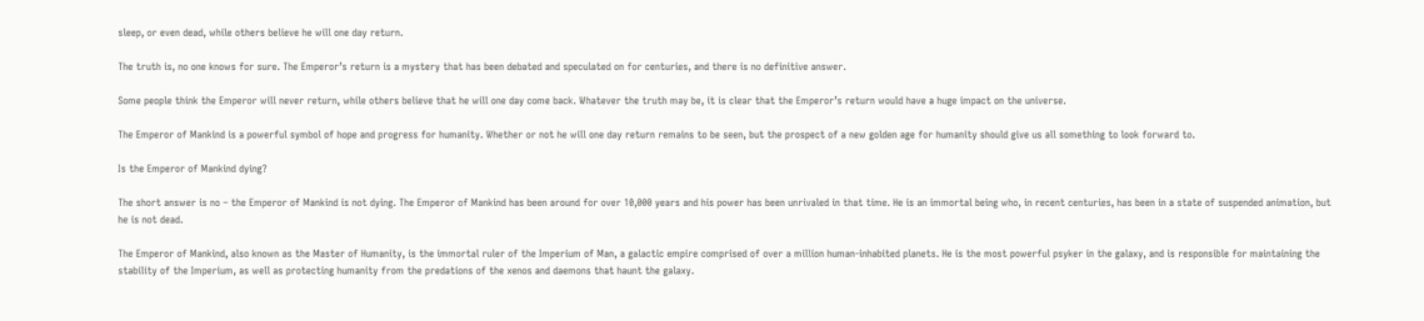sleep, or even dead, while others believe he will one day return.

The truth is, no one knows for sure. The Emperor’s return is a mystery that has been debated and speculated on for centuries, and there is no definitive answer.

Some people think the Emperor will never return, while others believe that he will one day come back. Whatever the truth may be, it is clear that the Emperor’s return would have a huge impact on the universe.

The Emperor of Mankind is a powerful symbol of hope and progress for humanity. Whether or not he will one day return remains to be seen, but the prospect of a new golden age for humanity should give us all something to look forward to.

Is the Emperor of Mankind dying?

The short answer is no – the Emperor of Mankind is not dying. The Emperor of Mankind has been around for over 10,000 years and his power has been unrivaled in that time. He is an immortal being who, in recent centuries, has been in a state of suspended animation, but he is not dead.

The Emperor of Mankind, also known as the Master of Humanity, is the immortal ruler of the Imperium of Man, a galactic empire comprised of over a million human-inhabited planets. He is the most powerful psyker in the galaxy, and is responsible for maintaining the stability of the Imperium, as well as protecting humanity from the predations of the xenos and daemons that haunt the galaxy.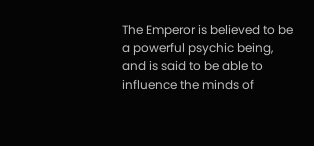The Emperor is believed to be a powerful psychic being, and is said to be able to influence the minds of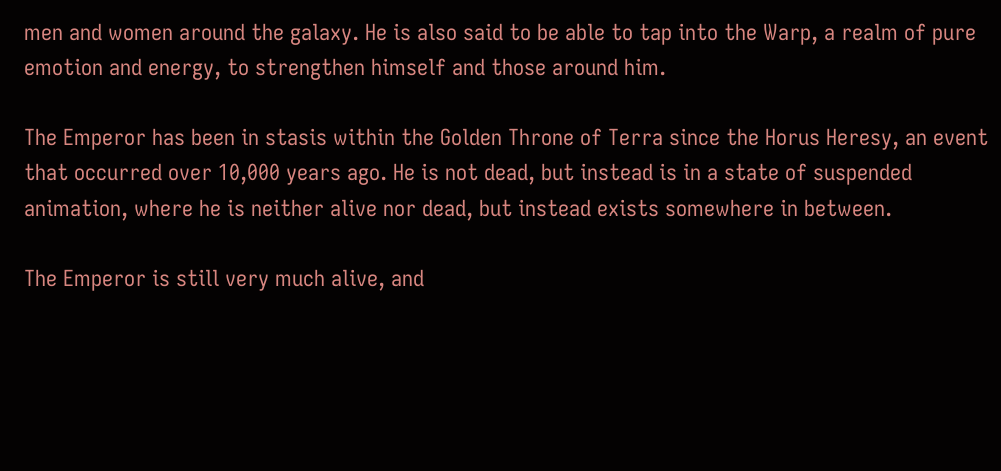men and women around the galaxy. He is also said to be able to tap into the Warp, a realm of pure emotion and energy, to strengthen himself and those around him.

The Emperor has been in stasis within the Golden Throne of Terra since the Horus Heresy, an event that occurred over 10,000 years ago. He is not dead, but instead is in a state of suspended animation, where he is neither alive nor dead, but instead exists somewhere in between.

The Emperor is still very much alive, and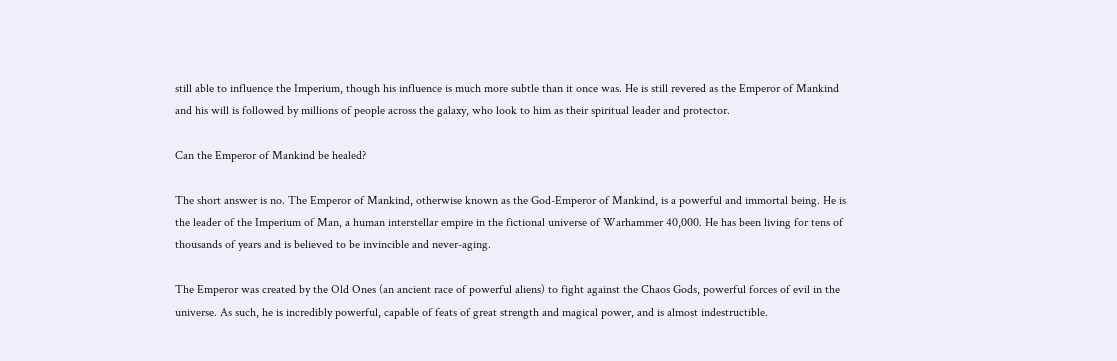still able to influence the Imperium, though his influence is much more subtle than it once was. He is still revered as the Emperor of Mankind and his will is followed by millions of people across the galaxy, who look to him as their spiritual leader and protector.

Can the Emperor of Mankind be healed?

The short answer is no. The Emperor of Mankind, otherwise known as the God-Emperor of Mankind, is a powerful and immortal being. He is the leader of the Imperium of Man, a human interstellar empire in the fictional universe of Warhammer 40,000. He has been living for tens of thousands of years and is believed to be invincible and never-aging.

The Emperor was created by the Old Ones (an ancient race of powerful aliens) to fight against the Chaos Gods, powerful forces of evil in the universe. As such, he is incredibly powerful, capable of feats of great strength and magical power, and is almost indestructible.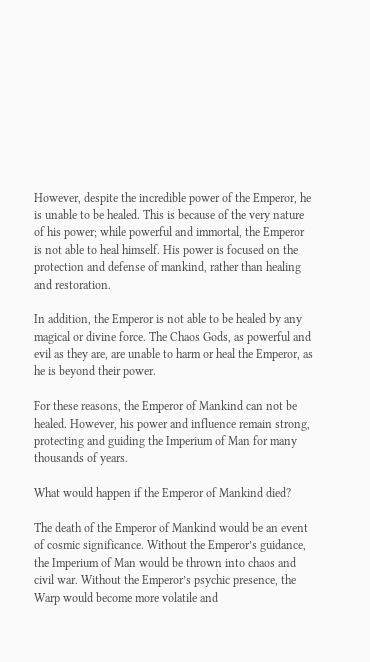However, despite the incredible power of the Emperor, he is unable to be healed. This is because of the very nature of his power; while powerful and immortal, the Emperor is not able to heal himself. His power is focused on the protection and defense of mankind, rather than healing and restoration.

In addition, the Emperor is not able to be healed by any magical or divine force. The Chaos Gods, as powerful and evil as they are, are unable to harm or heal the Emperor, as he is beyond their power.

For these reasons, the Emperor of Mankind can not be healed. However, his power and influence remain strong, protecting and guiding the Imperium of Man for many thousands of years.

What would happen if the Emperor of Mankind died?

The death of the Emperor of Mankind would be an event of cosmic significance. Without the Emperor’s guidance, the Imperium of Man would be thrown into chaos and civil war. Without the Emperor’s psychic presence, the Warp would become more volatile and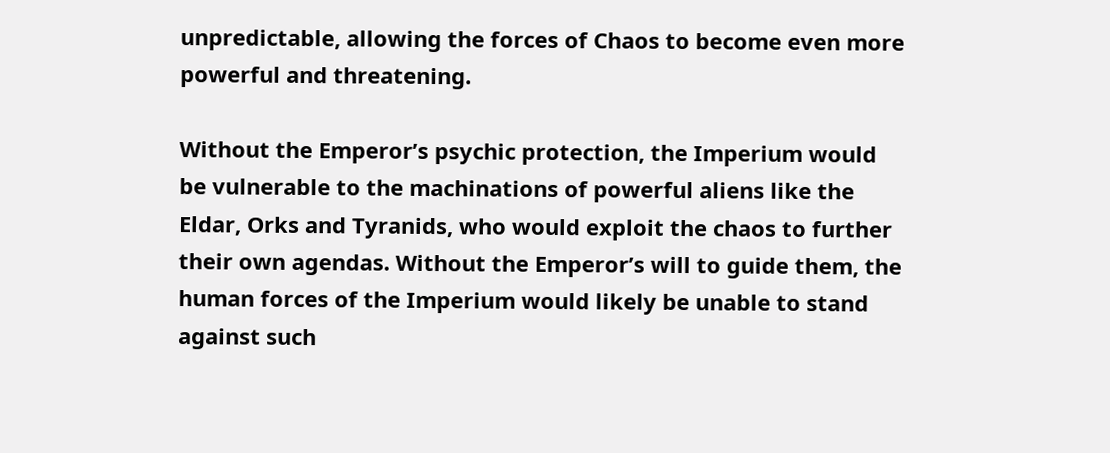unpredictable, allowing the forces of Chaos to become even more powerful and threatening.

Without the Emperor’s psychic protection, the Imperium would be vulnerable to the machinations of powerful aliens like the Eldar, Orks and Tyranids, who would exploit the chaos to further their own agendas. Without the Emperor’s will to guide them, the human forces of the Imperium would likely be unable to stand against such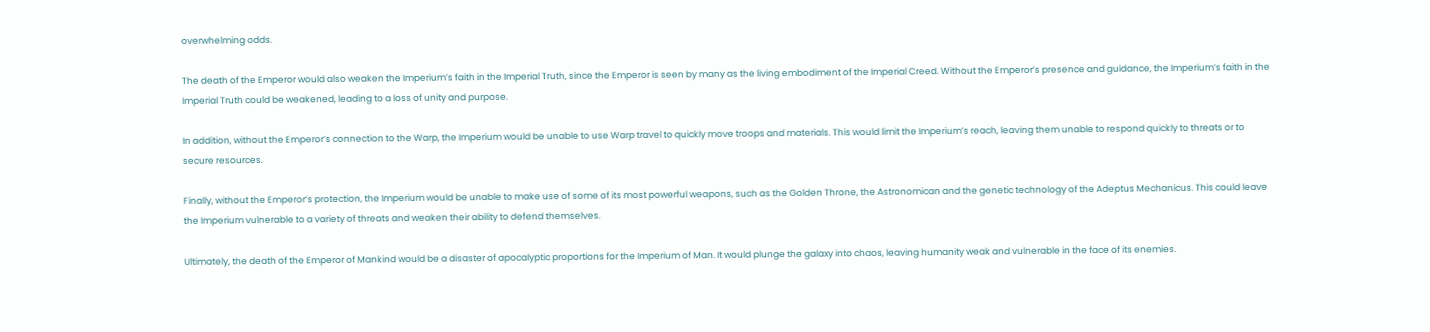overwhelming odds.

The death of the Emperor would also weaken the Imperium’s faith in the Imperial Truth, since the Emperor is seen by many as the living embodiment of the Imperial Creed. Without the Emperor’s presence and guidance, the Imperium’s faith in the Imperial Truth could be weakened, leading to a loss of unity and purpose.

In addition, without the Emperor’s connection to the Warp, the Imperium would be unable to use Warp travel to quickly move troops and materials. This would limit the Imperium’s reach, leaving them unable to respond quickly to threats or to secure resources.

Finally, without the Emperor’s protection, the Imperium would be unable to make use of some of its most powerful weapons, such as the Golden Throne, the Astronomican and the genetic technology of the Adeptus Mechanicus. This could leave the Imperium vulnerable to a variety of threats and weaken their ability to defend themselves.

Ultimately, the death of the Emperor of Mankind would be a disaster of apocalyptic proportions for the Imperium of Man. It would plunge the galaxy into chaos, leaving humanity weak and vulnerable in the face of its enemies.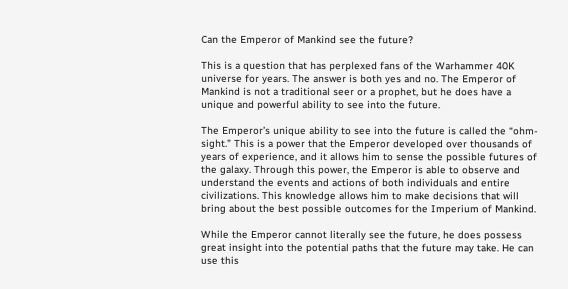Can the Emperor of Mankind see the future?

This is a question that has perplexed fans of the Warhammer 40K universe for years. The answer is both yes and no. The Emperor of Mankind is not a traditional seer or a prophet, but he does have a unique and powerful ability to see into the future.

The Emperor’s unique ability to see into the future is called the “ohm-sight.” This is a power that the Emperor developed over thousands of years of experience, and it allows him to sense the possible futures of the galaxy. Through this power, the Emperor is able to observe and understand the events and actions of both individuals and entire civilizations. This knowledge allows him to make decisions that will bring about the best possible outcomes for the Imperium of Mankind.

While the Emperor cannot literally see the future, he does possess great insight into the potential paths that the future may take. He can use this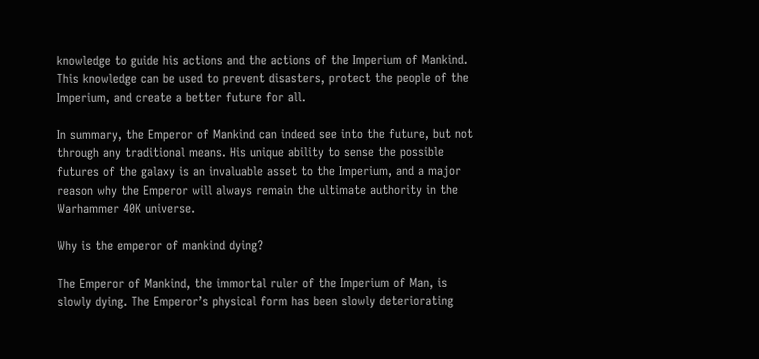knowledge to guide his actions and the actions of the Imperium of Mankind. This knowledge can be used to prevent disasters, protect the people of the Imperium, and create a better future for all.

In summary, the Emperor of Mankind can indeed see into the future, but not through any traditional means. His unique ability to sense the possible futures of the galaxy is an invaluable asset to the Imperium, and a major reason why the Emperor will always remain the ultimate authority in the Warhammer 40K universe.

Why is the emperor of mankind dying?

The Emperor of Mankind, the immortal ruler of the Imperium of Man, is slowly dying. The Emperor’s physical form has been slowly deteriorating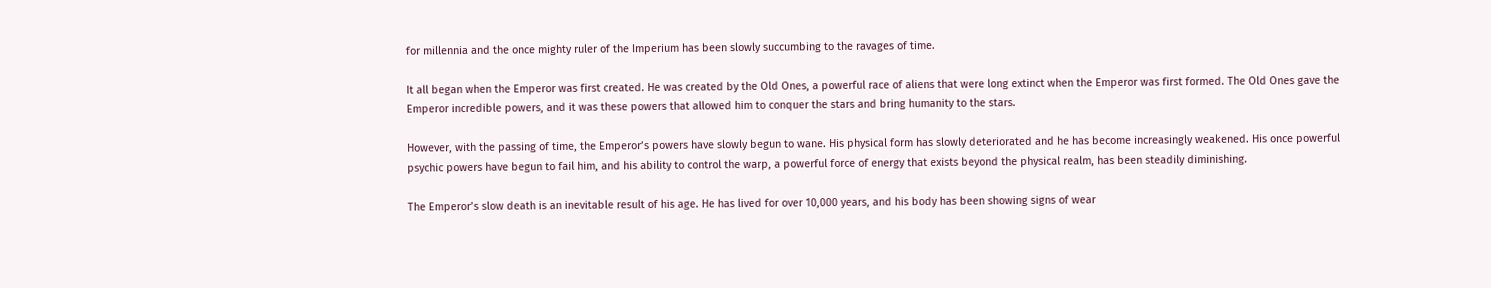for millennia and the once mighty ruler of the Imperium has been slowly succumbing to the ravages of time.

It all began when the Emperor was first created. He was created by the Old Ones, a powerful race of aliens that were long extinct when the Emperor was first formed. The Old Ones gave the Emperor incredible powers, and it was these powers that allowed him to conquer the stars and bring humanity to the stars.

However, with the passing of time, the Emperor’s powers have slowly begun to wane. His physical form has slowly deteriorated and he has become increasingly weakened. His once powerful psychic powers have begun to fail him, and his ability to control the warp, a powerful force of energy that exists beyond the physical realm, has been steadily diminishing.

The Emperor’s slow death is an inevitable result of his age. He has lived for over 10,000 years, and his body has been showing signs of wear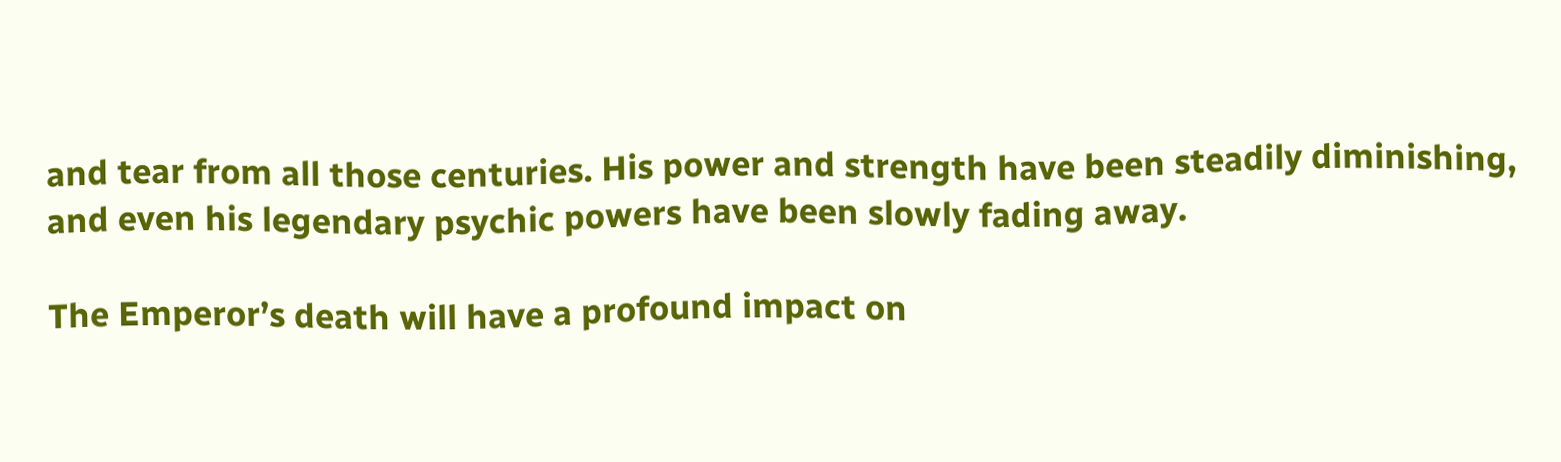and tear from all those centuries. His power and strength have been steadily diminishing, and even his legendary psychic powers have been slowly fading away.

The Emperor’s death will have a profound impact on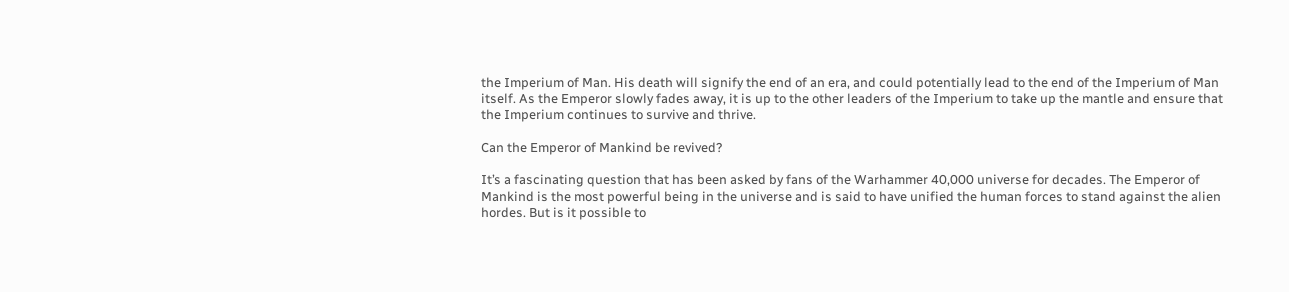the Imperium of Man. His death will signify the end of an era, and could potentially lead to the end of the Imperium of Man itself. As the Emperor slowly fades away, it is up to the other leaders of the Imperium to take up the mantle and ensure that the Imperium continues to survive and thrive.

Can the Emperor of Mankind be revived?

It’s a fascinating question that has been asked by fans of the Warhammer 40,000 universe for decades. The Emperor of Mankind is the most powerful being in the universe and is said to have unified the human forces to stand against the alien hordes. But is it possible to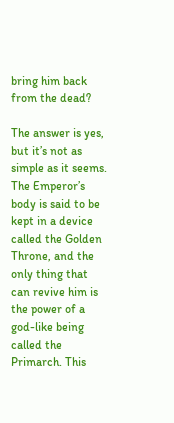bring him back from the dead?

The answer is yes, but it’s not as simple as it seems. The Emperor’s body is said to be kept in a device called the Golden Throne, and the only thing that can revive him is the power of a god-like being called the Primarch. This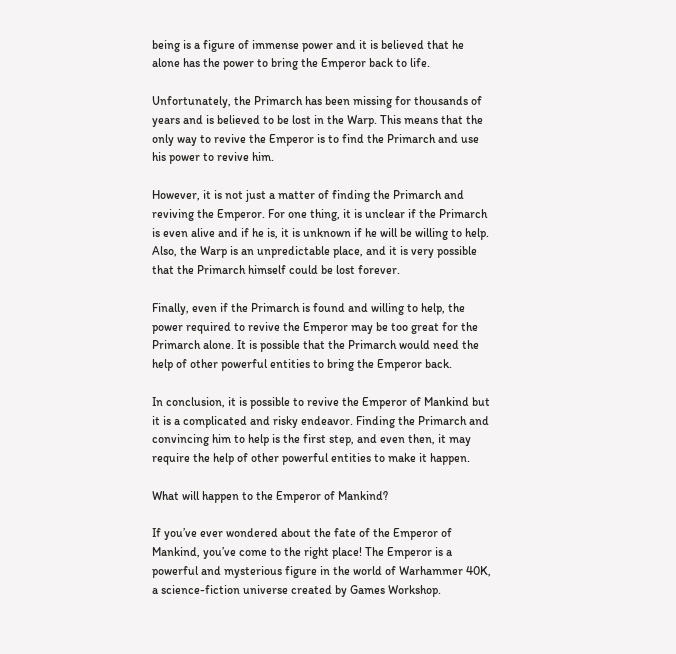being is a figure of immense power and it is believed that he alone has the power to bring the Emperor back to life.

Unfortunately, the Primarch has been missing for thousands of years and is believed to be lost in the Warp. This means that the only way to revive the Emperor is to find the Primarch and use his power to revive him.

However, it is not just a matter of finding the Primarch and reviving the Emperor. For one thing, it is unclear if the Primarch is even alive and if he is, it is unknown if he will be willing to help. Also, the Warp is an unpredictable place, and it is very possible that the Primarch himself could be lost forever.

Finally, even if the Primarch is found and willing to help, the power required to revive the Emperor may be too great for the Primarch alone. It is possible that the Primarch would need the help of other powerful entities to bring the Emperor back.

In conclusion, it is possible to revive the Emperor of Mankind but it is a complicated and risky endeavor. Finding the Primarch and convincing him to help is the first step, and even then, it may require the help of other powerful entities to make it happen.

What will happen to the Emperor of Mankind?

If you’ve ever wondered about the fate of the Emperor of Mankind, you’ve come to the right place! The Emperor is a powerful and mysterious figure in the world of Warhammer 40K, a science-fiction universe created by Games Workshop.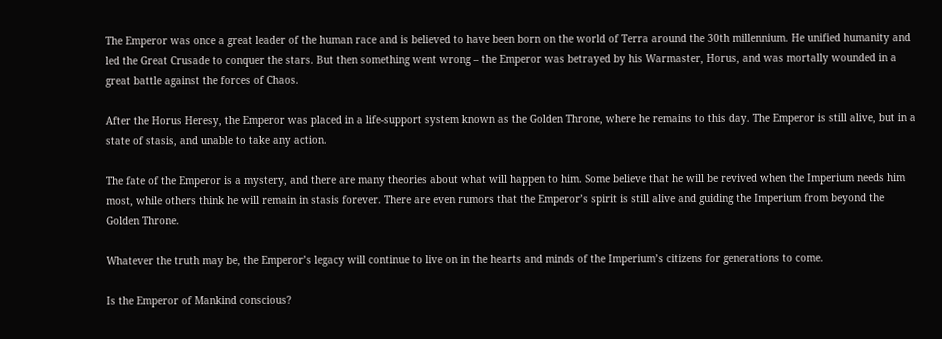The Emperor was once a great leader of the human race and is believed to have been born on the world of Terra around the 30th millennium. He unified humanity and led the Great Crusade to conquer the stars. But then something went wrong – the Emperor was betrayed by his Warmaster, Horus, and was mortally wounded in a great battle against the forces of Chaos.

After the Horus Heresy, the Emperor was placed in a life-support system known as the Golden Throne, where he remains to this day. The Emperor is still alive, but in a state of stasis, and unable to take any action.

The fate of the Emperor is a mystery, and there are many theories about what will happen to him. Some believe that he will be revived when the Imperium needs him most, while others think he will remain in stasis forever. There are even rumors that the Emperor’s spirit is still alive and guiding the Imperium from beyond the Golden Throne.

Whatever the truth may be, the Emperor’s legacy will continue to live on in the hearts and minds of the Imperium’s citizens for generations to come.

Is the Emperor of Mankind conscious?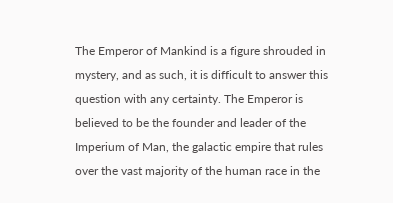The Emperor of Mankind is a figure shrouded in mystery, and as such, it is difficult to answer this question with any certainty. The Emperor is believed to be the founder and leader of the Imperium of Man, the galactic empire that rules over the vast majority of the human race in the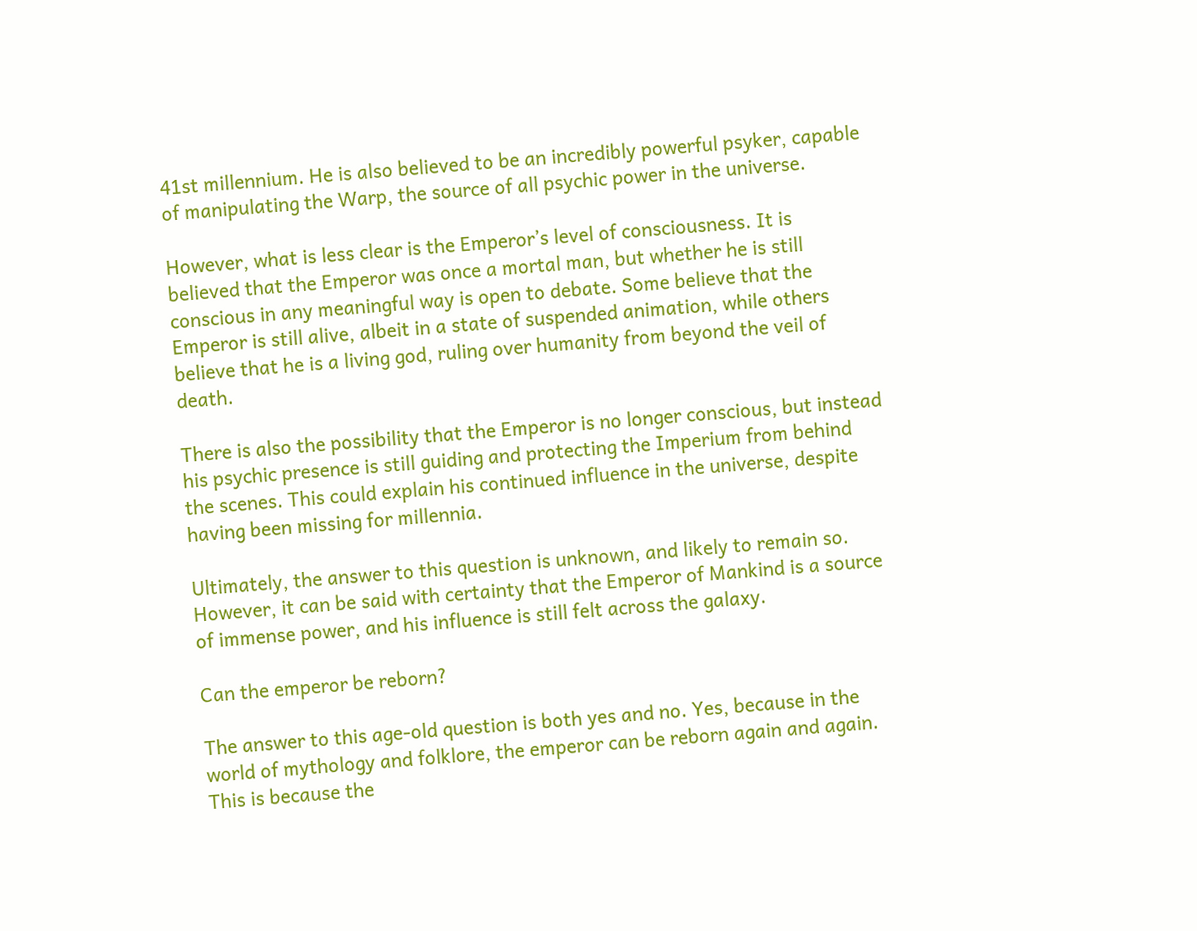41st millennium. He is also believed to be an incredibly powerful psyker, capable of manipulating the Warp, the source of all psychic power in the universe.

However, what is less clear is the Emperor’s level of consciousness. It is believed that the Emperor was once a mortal man, but whether he is still conscious in any meaningful way is open to debate. Some believe that the Emperor is still alive, albeit in a state of suspended animation, while others believe that he is a living god, ruling over humanity from beyond the veil of death.

There is also the possibility that the Emperor is no longer conscious, but instead his psychic presence is still guiding and protecting the Imperium from behind the scenes. This could explain his continued influence in the universe, despite having been missing for millennia.

Ultimately, the answer to this question is unknown, and likely to remain so. However, it can be said with certainty that the Emperor of Mankind is a source of immense power, and his influence is still felt across the galaxy.

Can the emperor be reborn?

The answer to this age-old question is both yes and no. Yes, because in the world of mythology and folklore, the emperor can be reborn again and again. This is because the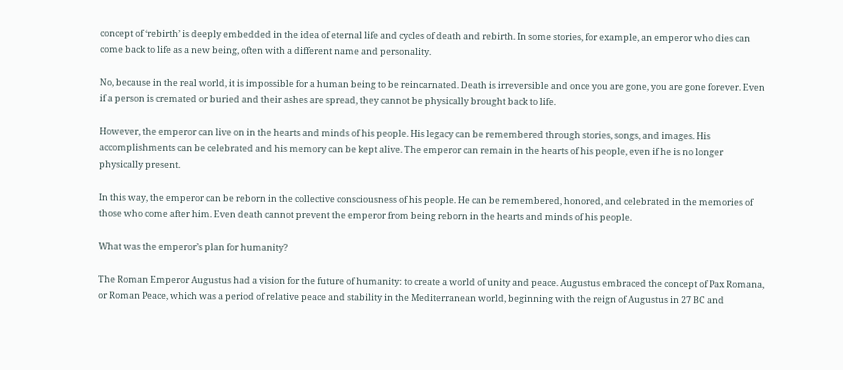concept of ‘rebirth’ is deeply embedded in the idea of eternal life and cycles of death and rebirth. In some stories, for example, an emperor who dies can come back to life as a new being, often with a different name and personality.

No, because in the real world, it is impossible for a human being to be reincarnated. Death is irreversible and once you are gone, you are gone forever. Even if a person is cremated or buried and their ashes are spread, they cannot be physically brought back to life.

However, the emperor can live on in the hearts and minds of his people. His legacy can be remembered through stories, songs, and images. His accomplishments can be celebrated and his memory can be kept alive. The emperor can remain in the hearts of his people, even if he is no longer physically present.

In this way, the emperor can be reborn in the collective consciousness of his people. He can be remembered, honored, and celebrated in the memories of those who come after him. Even death cannot prevent the emperor from being reborn in the hearts and minds of his people.

What was the emperor’s plan for humanity?

The Roman Emperor Augustus had a vision for the future of humanity: to create a world of unity and peace. Augustus embraced the concept of Pax Romana, or Roman Peace, which was a period of relative peace and stability in the Mediterranean world, beginning with the reign of Augustus in 27 BC and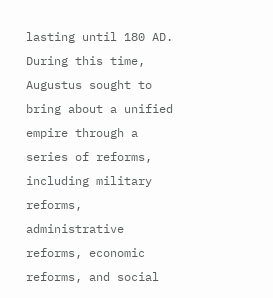lasting until 180 AD. During this time, Augustus sought to bring about a unified empire through a series of reforms, including military reforms, administrative reforms, economic reforms, and social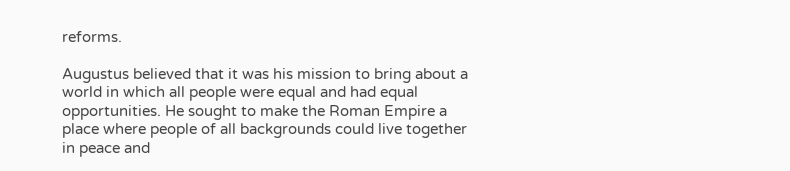reforms.

Augustus believed that it was his mission to bring about a world in which all people were equal and had equal opportunities. He sought to make the Roman Empire a place where people of all backgrounds could live together in peace and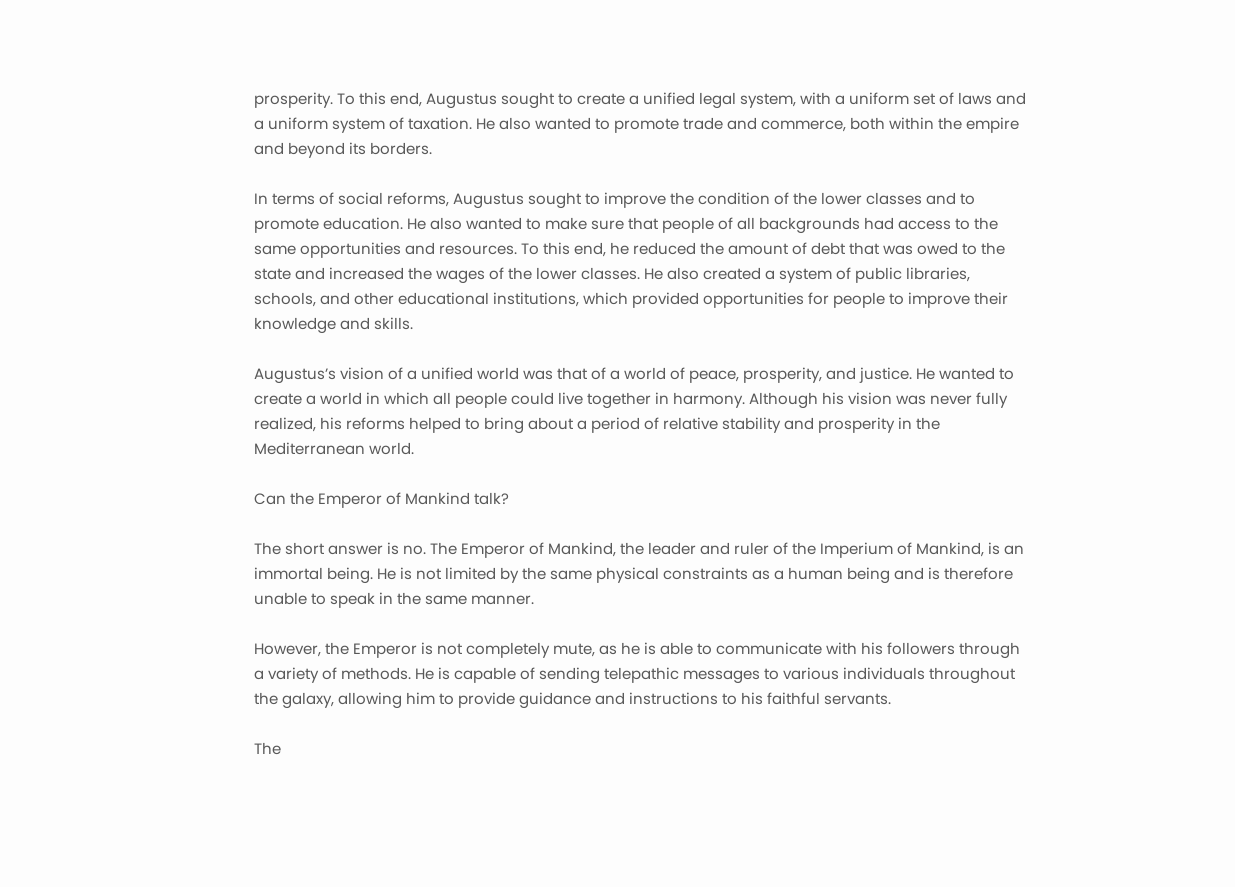prosperity. To this end, Augustus sought to create a unified legal system, with a uniform set of laws and a uniform system of taxation. He also wanted to promote trade and commerce, both within the empire and beyond its borders.

In terms of social reforms, Augustus sought to improve the condition of the lower classes and to promote education. He also wanted to make sure that people of all backgrounds had access to the same opportunities and resources. To this end, he reduced the amount of debt that was owed to the state and increased the wages of the lower classes. He also created a system of public libraries, schools, and other educational institutions, which provided opportunities for people to improve their knowledge and skills.

Augustus’s vision of a unified world was that of a world of peace, prosperity, and justice. He wanted to create a world in which all people could live together in harmony. Although his vision was never fully realized, his reforms helped to bring about a period of relative stability and prosperity in the Mediterranean world.

Can the Emperor of Mankind talk?

The short answer is no. The Emperor of Mankind, the leader and ruler of the Imperium of Mankind, is an immortal being. He is not limited by the same physical constraints as a human being and is therefore unable to speak in the same manner.

However, the Emperor is not completely mute, as he is able to communicate with his followers through a variety of methods. He is capable of sending telepathic messages to various individuals throughout the galaxy, allowing him to provide guidance and instructions to his faithful servants.

The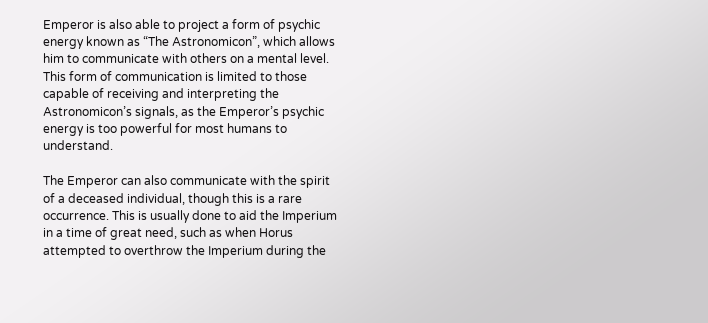Emperor is also able to project a form of psychic energy known as “The Astronomicon”, which allows him to communicate with others on a mental level. This form of communication is limited to those capable of receiving and interpreting the Astronomicon’s signals, as the Emperor’s psychic energy is too powerful for most humans to understand.

The Emperor can also communicate with the spirit of a deceased individual, though this is a rare occurrence. This is usually done to aid the Imperium in a time of great need, such as when Horus attempted to overthrow the Imperium during the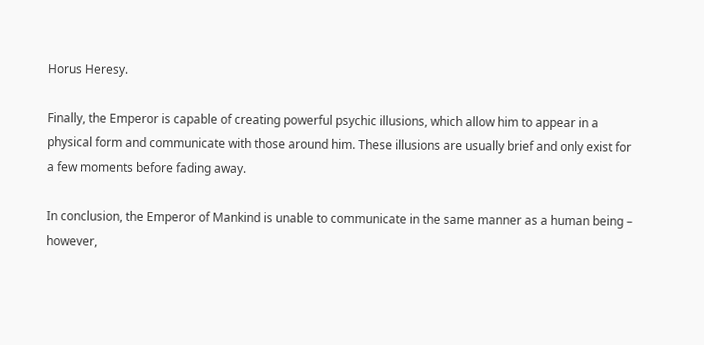Horus Heresy.

Finally, the Emperor is capable of creating powerful psychic illusions, which allow him to appear in a physical form and communicate with those around him. These illusions are usually brief and only exist for a few moments before fading away.

In conclusion, the Emperor of Mankind is unable to communicate in the same manner as a human being – however,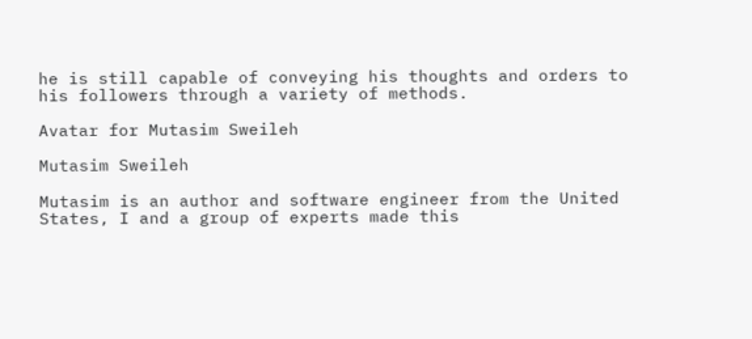he is still capable of conveying his thoughts and orders to his followers through a variety of methods.

Avatar for Mutasim Sweileh

Mutasim Sweileh

Mutasim is an author and software engineer from the United States, I and a group of experts made this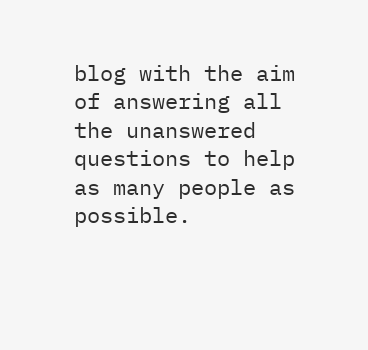blog with the aim of answering all the unanswered questions to help as many people as possible.